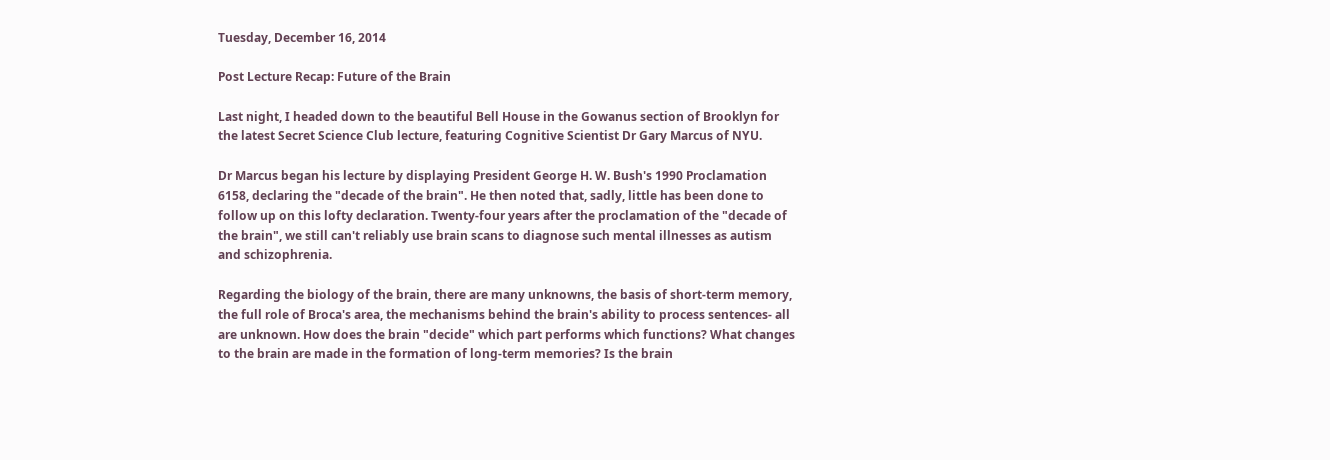Tuesday, December 16, 2014

Post Lecture Recap: Future of the Brain

Last night, I headed down to the beautiful Bell House in the Gowanus section of Brooklyn for the latest Secret Science Club lecture, featuring Cognitive Scientist Dr Gary Marcus of NYU.

Dr Marcus began his lecture by displaying President George H. W. Bush's 1990 Proclamation 6158, declaring the "decade of the brain". He then noted that, sadly, little has been done to follow up on this lofty declaration. Twenty-four years after the proclamation of the "decade of the brain", we still can't reliably use brain scans to diagnose such mental illnesses as autism and schizophrenia.

Regarding the biology of the brain, there are many unknowns, the basis of short-term memory, the full role of Broca's area, the mechanisms behind the brain's ability to process sentences- all are unknown. How does the brain "decide" which part performs which functions? What changes to the brain are made in the formation of long-term memories? Is the brain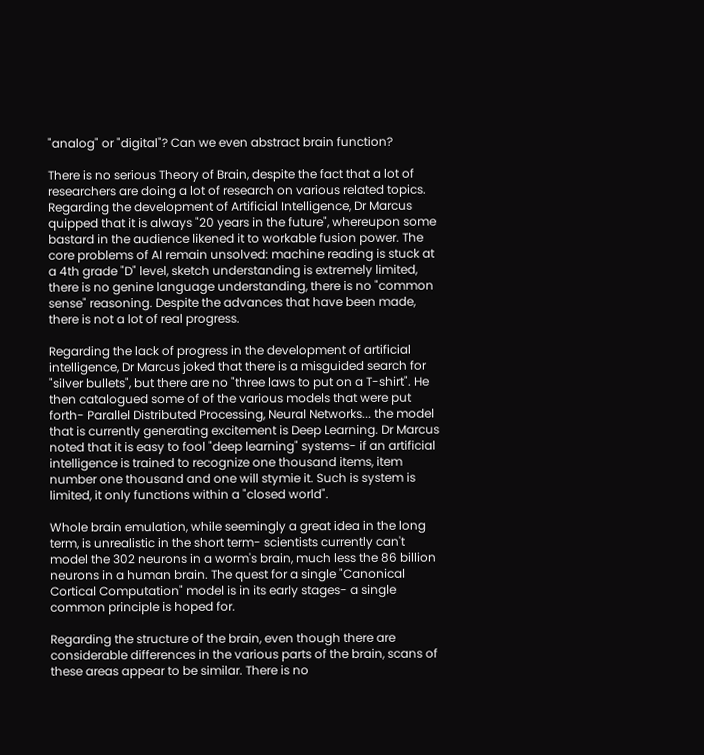"analog" or "digital"? Can we even abstract brain function?

There is no serious Theory of Brain, despite the fact that a lot of researchers are doing a lot of research on various related topics. Regarding the development of Artificial Intelligence, Dr Marcus quipped that it is always "20 years in the future", whereupon some bastard in the audience likened it to workable fusion power. The core problems of AI remain unsolved: machine reading is stuck at a 4th grade "D" level, sketch understanding is extremely limited, there is no genine language understanding, there is no "common sense" reasoning. Despite the advances that have been made, there is not a lot of real progress.

Regarding the lack of progress in the development of artificial intelligence, Dr Marcus joked that there is a misguided search for "silver bullets", but there are no "three laws to put on a T-shirt". He then catalogued some of of the various models that were put forth- Parallel Distributed Processing, Neural Networks... the model that is currently generating excitement is Deep Learning. Dr Marcus noted that it is easy to fool "deep learning" systems- if an artificial intelligence is trained to recognize one thousand items, item number one thousand and one will stymie it. Such is system is limited, it only functions within a "closed world".

Whole brain emulation, while seemingly a great idea in the long term, is unrealistic in the short term- scientists currently can't model the 302 neurons in a worm's brain, much less the 86 billion neurons in a human brain. The quest for a single "Canonical Cortical Computation" model is in its early stages- a single common principle is hoped for.

Regarding the structure of the brain, even though there are considerable differences in the various parts of the brain, scans of these areas appear to be similar. There is no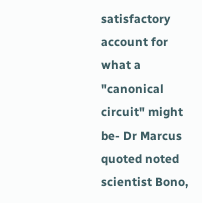satisfactory account for what a "canonical circuit" might be- Dr Marcus quoted noted scientist Bono,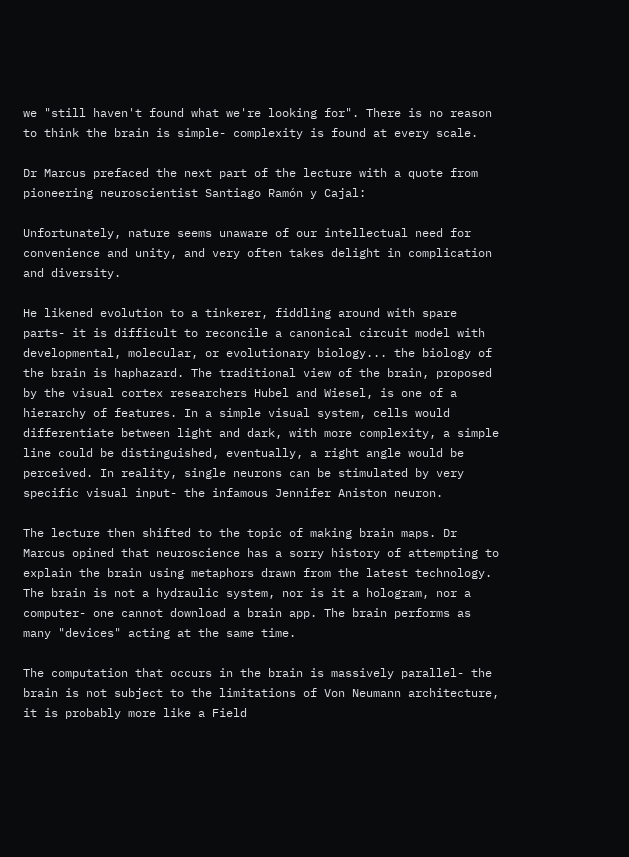we "still haven't found what we're looking for". There is no reason to think the brain is simple- complexity is found at every scale.

Dr Marcus prefaced the next part of the lecture with a quote from pioneering neuroscientist Santiago Ramón y Cajal:

Unfortunately, nature seems unaware of our intellectual need for convenience and unity, and very often takes delight in complication and diversity.

He likened evolution to a tinkerer, fiddling around with spare parts- it is difficult to reconcile a canonical circuit model with developmental, molecular, or evolutionary biology... the biology of the brain is haphazard. The traditional view of the brain, proposed by the visual cortex researchers Hubel and Wiesel, is one of a hierarchy of features. In a simple visual system, cells would differentiate between light and dark, with more complexity, a simple line could be distinguished, eventually, a right angle would be perceived. In reality, single neurons can be stimulated by very specific visual input- the infamous Jennifer Aniston neuron.

The lecture then shifted to the topic of making brain maps. Dr Marcus opined that neuroscience has a sorry history of attempting to explain the brain using metaphors drawn from the latest technology. The brain is not a hydraulic system, nor is it a hologram, nor a computer- one cannot download a brain app. The brain performs as many "devices" acting at the same time.

The computation that occurs in the brain is massively parallel- the brain is not subject to the limitations of Von Neumann architecture, it is probably more like a Field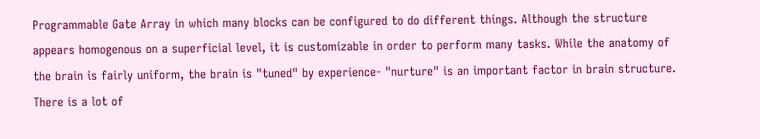Programmable Gate Array in which many blocks can be configured to do different things. Although the structure appears homogenous on a superficial level, it is customizable in order to perform many tasks. While the anatomy of the brain is fairly uniform, the brain is "tuned" by experience- "nurture" is an important factor in brain structure. There is a lot of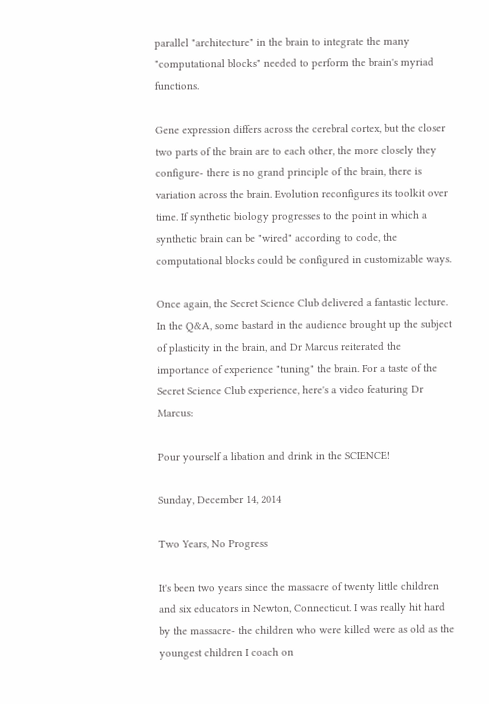parallel "architecture" in the brain to integrate the many "computational blocks" needed to perform the brain's myriad functions.

Gene expression differs across the cerebral cortex, but the closer two parts of the brain are to each other, the more closely they configure- there is no grand principle of the brain, there is variation across the brain. Evolution reconfigures its toolkit over time. If synthetic biology progresses to the point in which a synthetic brain can be "wired" according to code, the computational blocks could be configured in customizable ways.

Once again, the Secret Science Club delivered a fantastic lecture. In the Q&A, some bastard in the audience brought up the subject of plasticity in the brain, and Dr Marcus reiterated the importance of experience "tuning" the brain. For a taste of the Secret Science Club experience, here's a video featuring Dr Marcus:

Pour yourself a libation and drink in the SCIENCE!

Sunday, December 14, 2014

Two Years, No Progress

It's been two years since the massacre of twenty little children and six educators in Newton, Connecticut. I was really hit hard by the massacre- the children who were killed were as old as the youngest children I coach on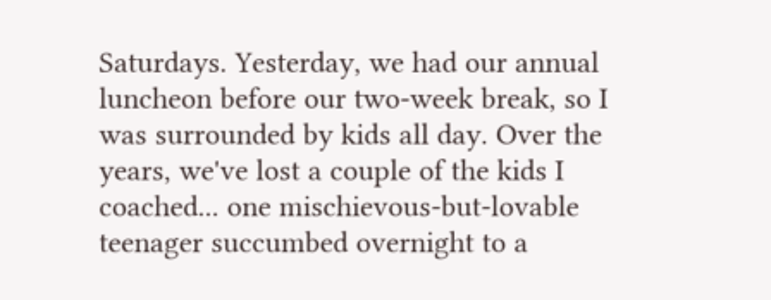Saturdays. Yesterday, we had our annual luncheon before our two-week break, so I was surrounded by kids all day. Over the years, we've lost a couple of the kids I coached... one mischievous-but-lovable teenager succumbed overnight to a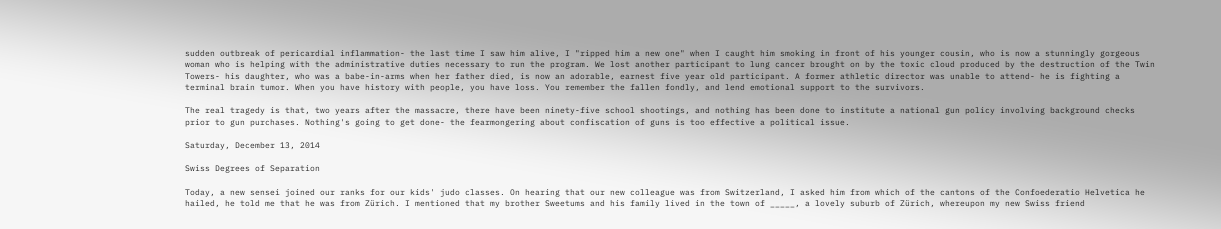sudden outbreak of pericardial inflammation- the last time I saw him alive, I "ripped him a new one" when I caught him smoking in front of his younger cousin, who is now a stunningly gorgeous woman who is helping with the administrative duties necessary to run the program. We lost another participant to lung cancer brought on by the toxic cloud produced by the destruction of the Twin Towers- his daughter, who was a babe-in-arms when her father died, is now an adorable, earnest five year old participant. A former athletic director was unable to attend- he is fighting a terminal brain tumor. When you have history with people, you have loss. You remember the fallen fondly, and lend emotional support to the survivors.

The real tragedy is that, two years after the massacre, there have been ninety-five school shootings, and nothing has been done to institute a national gun policy involving background checks prior to gun purchases. Nothing's going to get done- the fearmongering about confiscation of guns is too effective a political issue.

Saturday, December 13, 2014

Swiss Degrees of Separation

Today, a new sensei joined our ranks for our kids' judo classes. On hearing that our new colleague was from Switzerland, I asked him from which of the cantons of the Confoederatio Helvetica he hailed, he told me that he was from Zürich. I mentioned that my brother Sweetums and his family lived in the town of _____, a lovely suburb of Zürich, whereupon my new Swiss friend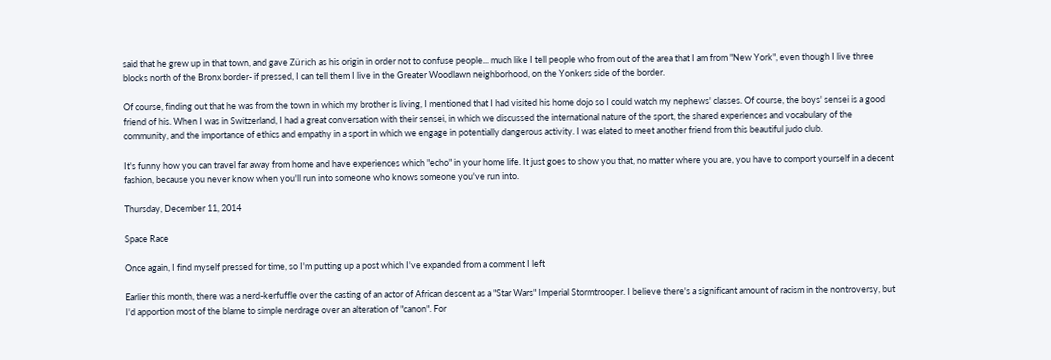said that he grew up in that town, and gave Zürich as his origin in order not to confuse people... much like I tell people who from out of the area that I am from "New York", even though I live three blocks north of the Bronx border- if pressed, I can tell them I live in the Greater Woodlawn neighborhood, on the Yonkers side of the border.

Of course, finding out that he was from the town in which my brother is living, I mentioned that I had visited his home dojo so I could watch my nephews' classes. Of course, the boys' sensei is a good friend of his. When I was in Switzerland, I had a great conversation with their sensei, in which we discussed the international nature of the sport, the shared experiences and vocabulary of the community, and the importance of ethics and empathy in a sport in which we engage in potentially dangerous activity. I was elated to meet another friend from this beautiful judo club.

It's funny how you can travel far away from home and have experiences which "echo" in your home life. It just goes to show you that, no matter where you are, you have to comport yourself in a decent fashion, because you never know when you'll run into someone who knows someone you've run into.

Thursday, December 11, 2014

Space Race

Once again, I find myself pressed for time, so I'm putting up a post which I've expanded from a comment I left

Earlier this month, there was a nerd-kerfuffle over the casting of an actor of African descent as a "Star Wars" Imperial Stormtrooper. I believe there's a significant amount of racism in the nontroversy, but I'd apportion most of the blame to simple nerdrage over an alteration of "canon". For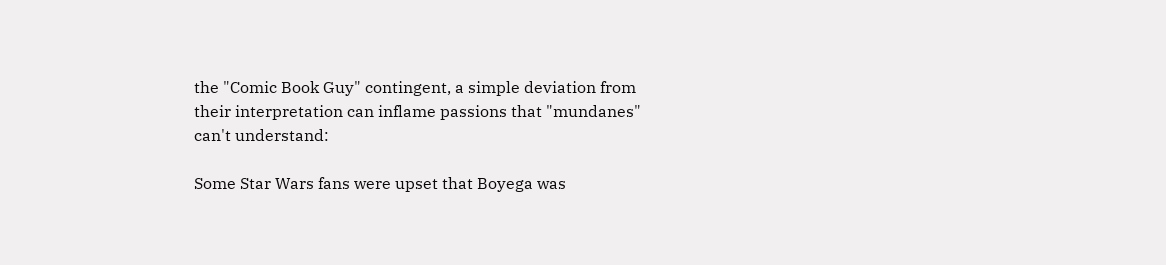the "Comic Book Guy" contingent, a simple deviation from their interpretation can inflame passions that "mundanes" can't understand:

Some Star Wars fans were upset that Boyega was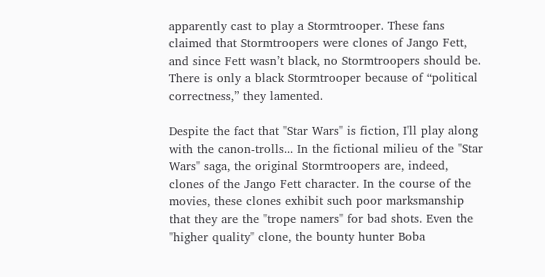apparently cast to play a Stormtrooper. These fans claimed that Stormtroopers were clones of Jango Fett, and since Fett wasn’t black, no Stormtroopers should be. There is only a black Stormtrooper because of “political correctness,” they lamented.

Despite the fact that "Star Wars" is fiction, I'll play along with the canon-trolls... In the fictional milieu of the "Star Wars" saga, the original Stormtroopers are, indeed, clones of the Jango Fett character. In the course of the movies, these clones exhibit such poor marksmanship that they are the "trope namers" for bad shots. Even the "higher quality" clone, the bounty hunter Boba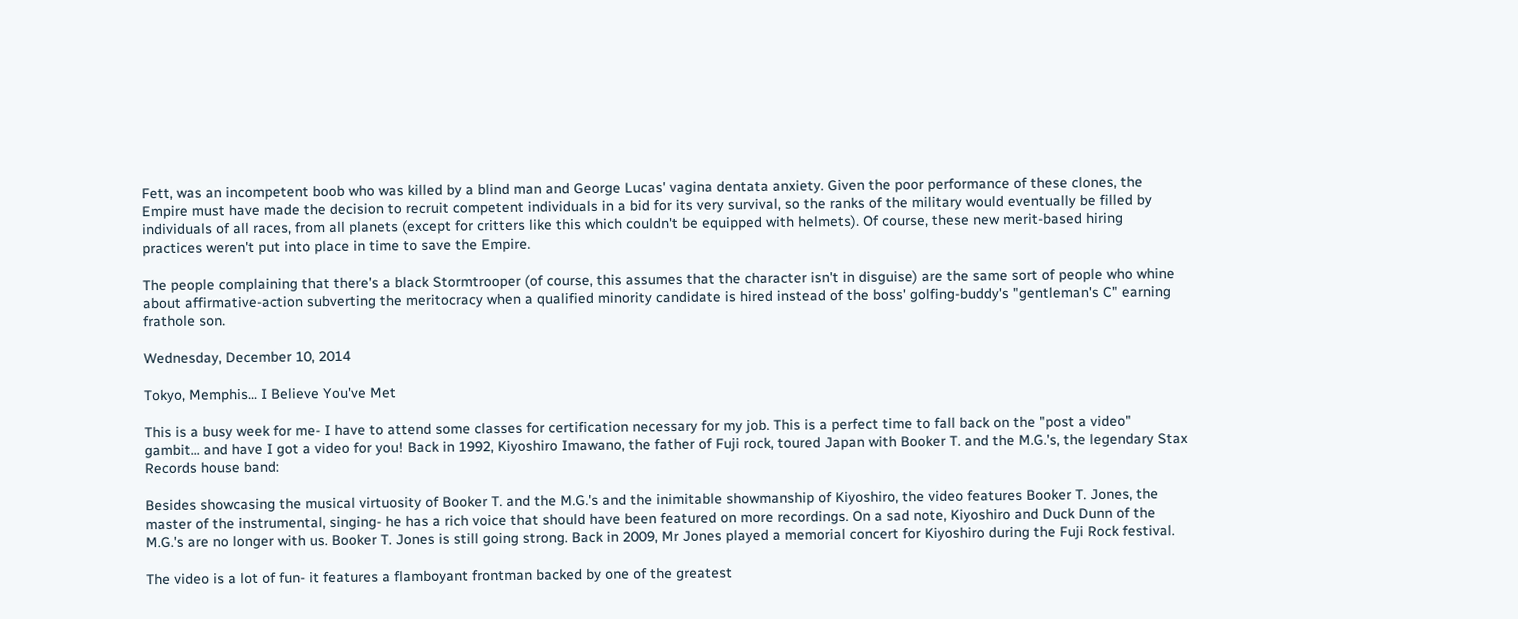Fett, was an incompetent boob who was killed by a blind man and George Lucas' vagina dentata anxiety. Given the poor performance of these clones, the Empire must have made the decision to recruit competent individuals in a bid for its very survival, so the ranks of the military would eventually be filled by individuals of all races, from all planets (except for critters like this which couldn't be equipped with helmets). Of course, these new merit-based hiring practices weren't put into place in time to save the Empire.

The people complaining that there's a black Stormtrooper (of course, this assumes that the character isn't in disguise) are the same sort of people who whine about affirmative-action subverting the meritocracy when a qualified minority candidate is hired instead of the boss' golfing-buddy's "gentleman's C" earning frathole son.

Wednesday, December 10, 2014

Tokyo, Memphis... I Believe You've Met

This is a busy week for me- I have to attend some classes for certification necessary for my job. This is a perfect time to fall back on the "post a video" gambit... and have I got a video for you! Back in 1992, Kiyoshiro Imawano, the father of Fuji rock, toured Japan with Booker T. and the M.G.'s, the legendary Stax Records house band:

Besides showcasing the musical virtuosity of Booker T. and the M.G.'s and the inimitable showmanship of Kiyoshiro, the video features Booker T. Jones, the master of the instrumental, singing- he has a rich voice that should have been featured on more recordings. On a sad note, Kiyoshiro and Duck Dunn of the M.G.'s are no longer with us. Booker T. Jones is still going strong. Back in 2009, Mr Jones played a memorial concert for Kiyoshiro during the Fuji Rock festival.

The video is a lot of fun- it features a flamboyant frontman backed by one of the greatest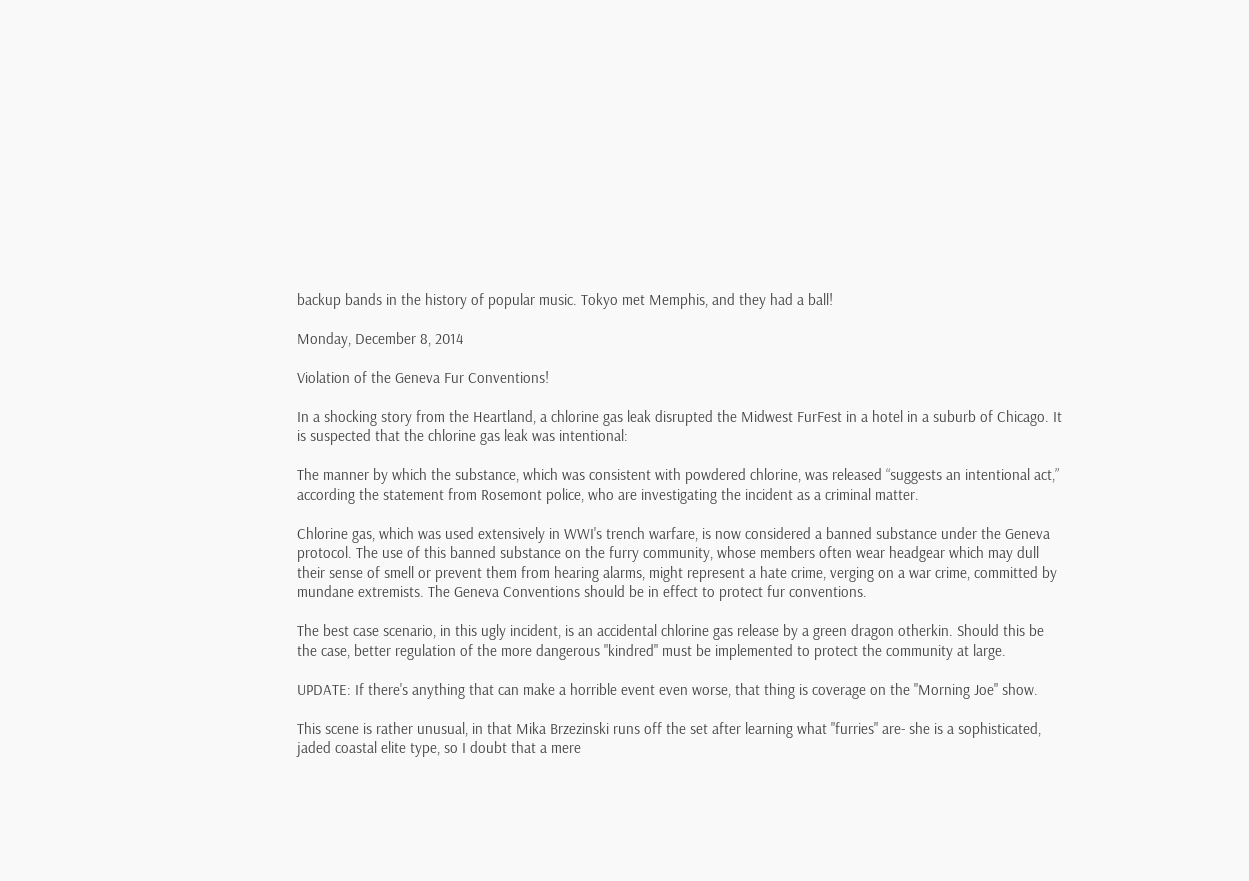backup bands in the history of popular music. Tokyo met Memphis, and they had a ball!

Monday, December 8, 2014

Violation of the Geneva Fur Conventions!

In a shocking story from the Heartland, a chlorine gas leak disrupted the Midwest FurFest in a hotel in a suburb of Chicago. It is suspected that the chlorine gas leak was intentional:

The manner by which the substance, which was consistent with powdered chlorine, was released “suggests an intentional act,” according the statement from Rosemont police, who are investigating the incident as a criminal matter.

Chlorine gas, which was used extensively in WWI's trench warfare, is now considered a banned substance under the Geneva protocol. The use of this banned substance on the furry community, whose members often wear headgear which may dull their sense of smell or prevent them from hearing alarms, might represent a hate crime, verging on a war crime, committed by mundane extremists. The Geneva Conventions should be in effect to protect fur conventions.

The best case scenario, in this ugly incident, is an accidental chlorine gas release by a green dragon otherkin. Should this be the case, better regulation of the more dangerous "kindred" must be implemented to protect the community at large.

UPDATE: If there's anything that can make a horrible event even worse, that thing is coverage on the "Morning Joe" show.

This scene is rather unusual, in that Mika Brzezinski runs off the set after learning what "furries" are- she is a sophisticated, jaded coastal elite type, so I doubt that a mere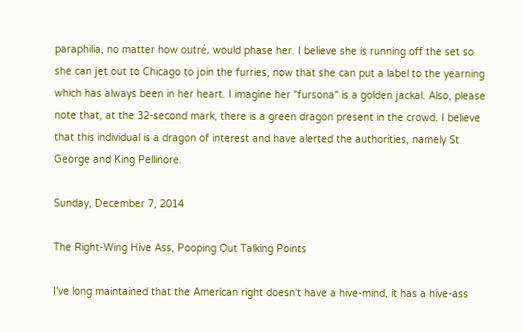paraphilia, no matter how outré, would phase her. I believe she is running off the set so she can jet out to Chicago to join the furries, now that she can put a label to the yearning which has always been in her heart. I imagine her "fursona" is a golden jackal. Also, please note that, at the 32-second mark, there is a green dragon present in the crowd. I believe that this individual is a dragon of interest and have alerted the authorities, namely St George and King Pellinore.

Sunday, December 7, 2014

The Right-Wing Hive Ass, Pooping Out Talking Points

I've long maintained that the American right doesn't have a hive-mind, it has a hive-ass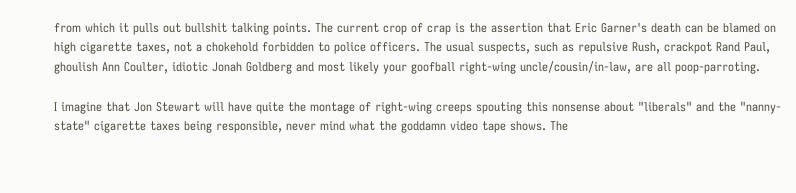from which it pulls out bullshit talking points. The current crop of crap is the assertion that Eric Garner's death can be blamed on high cigarette taxes, not a chokehold forbidden to police officers. The usual suspects, such as repulsive Rush, crackpot Rand Paul, ghoulish Ann Coulter, idiotic Jonah Goldberg and most likely your goofball right-wing uncle/cousin/in-law, are all poop-parroting.

I imagine that Jon Stewart will have quite the montage of right-wing creeps spouting this nonsense about "liberals" and the "nanny-state" cigarette taxes being responsible, never mind what the goddamn video tape shows. The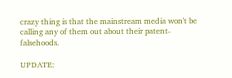crazy thing is that the mainstream media won't be calling any of them out about their patent-falsehoods.

UPDATE: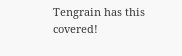Tengrain has this covered!